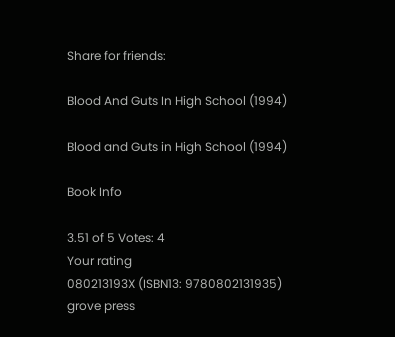Share for friends:

Blood And Guts In High School (1994)

Blood and Guts in High School (1994)

Book Info

3.51 of 5 Votes: 4
Your rating
080213193X (ISBN13: 9780802131935)
grove press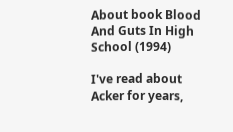About book Blood And Guts In High School (1994)

I've read about Acker for years,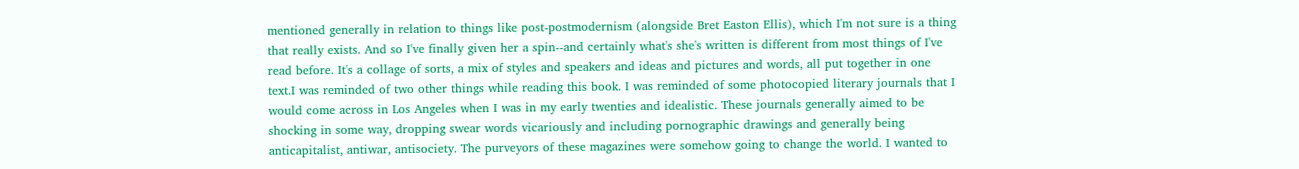mentioned generally in relation to things like post-postmodernism (alongside Bret Easton Ellis), which I'm not sure is a thing that really exists. And so I've finally given her a spin--and certainly what's she's written is different from most things of I've read before. It's a collage of sorts, a mix of styles and speakers and ideas and pictures and words, all put together in one text.I was reminded of two other things while reading this book. I was reminded of some photocopied literary journals that I would come across in Los Angeles when I was in my early twenties and idealistic. These journals generally aimed to be shocking in some way, dropping swear words vicariously and including pornographic drawings and generally being anticapitalist, antiwar, antisociety. The purveyors of these magazines were somehow going to change the world. I wanted to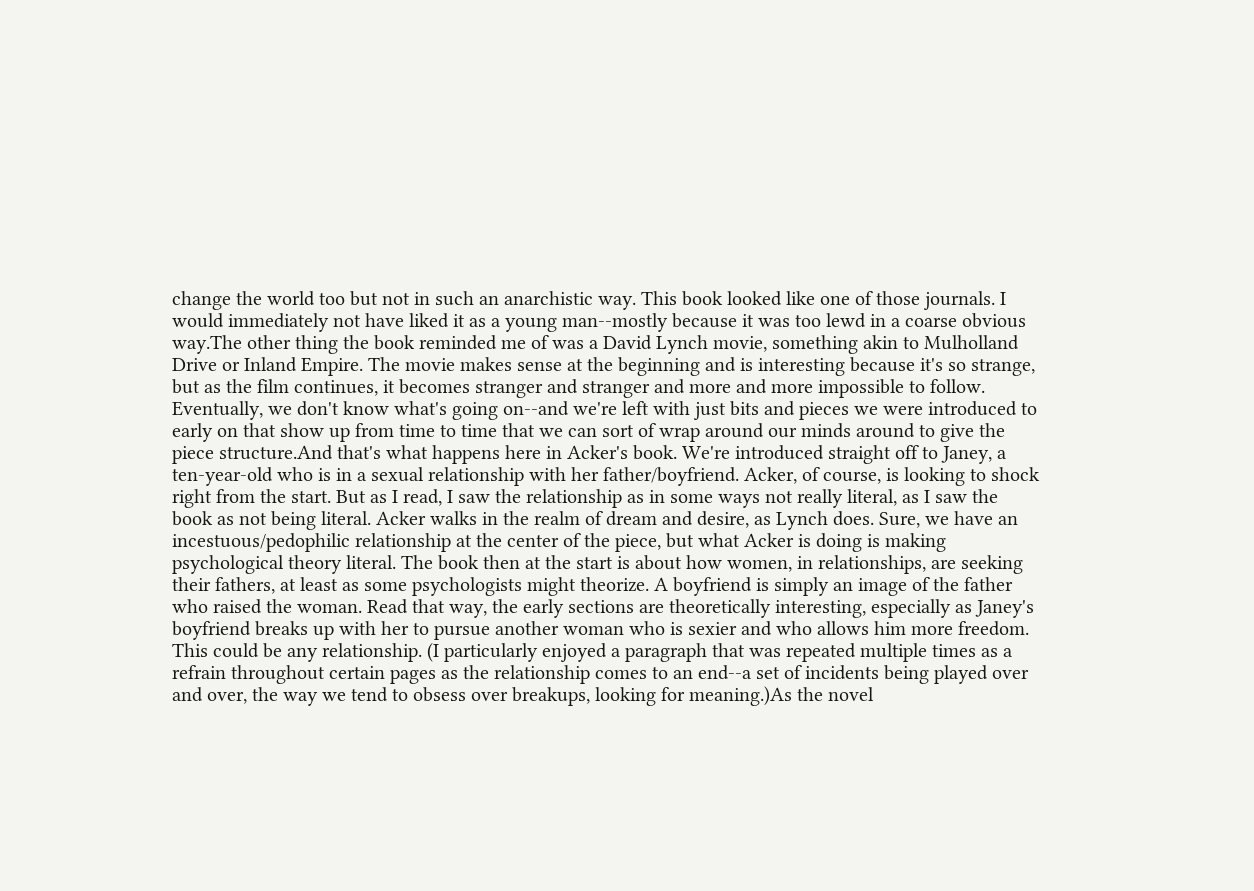change the world too but not in such an anarchistic way. This book looked like one of those journals. I would immediately not have liked it as a young man--mostly because it was too lewd in a coarse obvious way.The other thing the book reminded me of was a David Lynch movie, something akin to Mulholland Drive or Inland Empire. The movie makes sense at the beginning and is interesting because it's so strange, but as the film continues, it becomes stranger and stranger and more and more impossible to follow. Eventually, we don't know what's going on--and we're left with just bits and pieces we were introduced to early on that show up from time to time that we can sort of wrap around our minds around to give the piece structure.And that's what happens here in Acker's book. We're introduced straight off to Janey, a ten-year-old who is in a sexual relationship with her father/boyfriend. Acker, of course, is looking to shock right from the start. But as I read, I saw the relationship as in some ways not really literal, as I saw the book as not being literal. Acker walks in the realm of dream and desire, as Lynch does. Sure, we have an incestuous/pedophilic relationship at the center of the piece, but what Acker is doing is making psychological theory literal. The book then at the start is about how women, in relationships, are seeking their fathers, at least as some psychologists might theorize. A boyfriend is simply an image of the father who raised the woman. Read that way, the early sections are theoretically interesting, especially as Janey's boyfriend breaks up with her to pursue another woman who is sexier and who allows him more freedom. This could be any relationship. (I particularly enjoyed a paragraph that was repeated multiple times as a refrain throughout certain pages as the relationship comes to an end--a set of incidents being played over and over, the way we tend to obsess over breakups, looking for meaning.)As the novel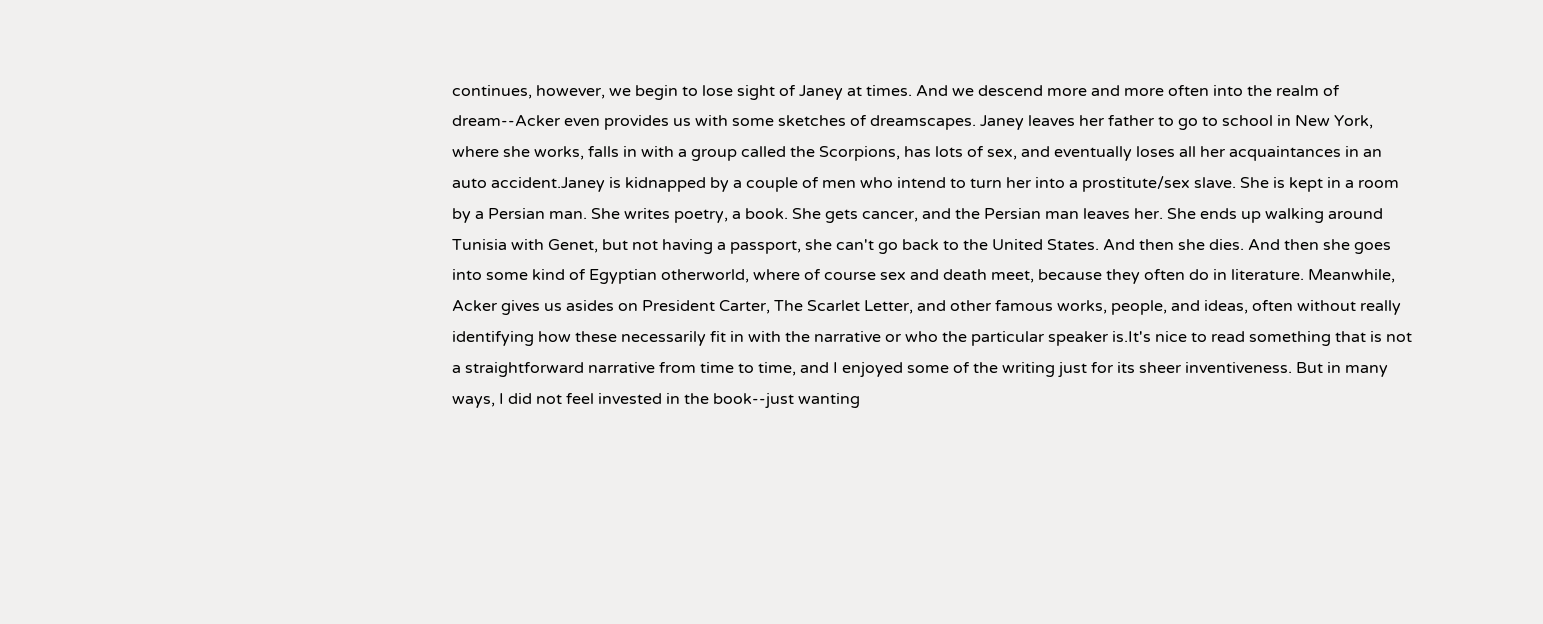continues, however, we begin to lose sight of Janey at times. And we descend more and more often into the realm of dream--Acker even provides us with some sketches of dreamscapes. Janey leaves her father to go to school in New York, where she works, falls in with a group called the Scorpions, has lots of sex, and eventually loses all her acquaintances in an auto accident.Janey is kidnapped by a couple of men who intend to turn her into a prostitute/sex slave. She is kept in a room by a Persian man. She writes poetry, a book. She gets cancer, and the Persian man leaves her. She ends up walking around Tunisia with Genet, but not having a passport, she can't go back to the United States. And then she dies. And then she goes into some kind of Egyptian otherworld, where of course sex and death meet, because they often do in literature. Meanwhile, Acker gives us asides on President Carter, The Scarlet Letter, and other famous works, people, and ideas, often without really identifying how these necessarily fit in with the narrative or who the particular speaker is.It's nice to read something that is not a straightforward narrative from time to time, and I enjoyed some of the writing just for its sheer inventiveness. But in many ways, I did not feel invested in the book--just wanting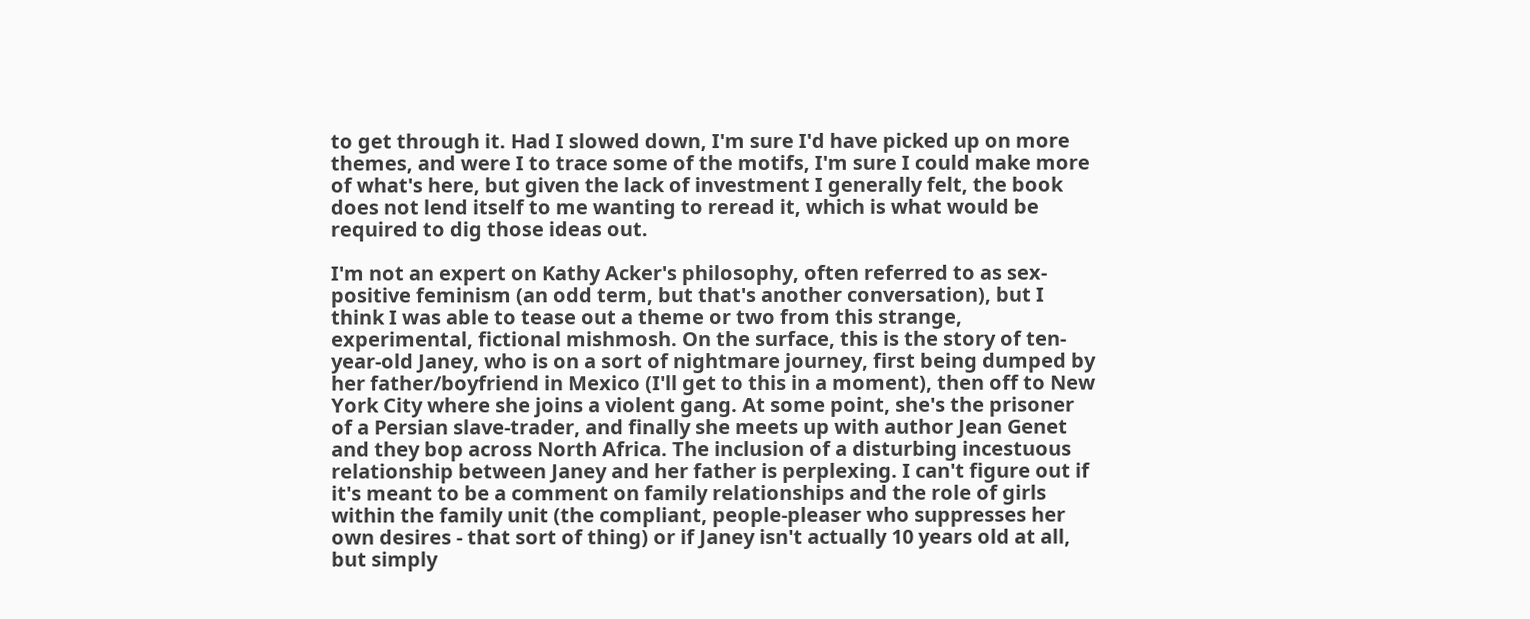to get through it. Had I slowed down, I'm sure I'd have picked up on more themes, and were I to trace some of the motifs, I'm sure I could make more of what's here, but given the lack of investment I generally felt, the book does not lend itself to me wanting to reread it, which is what would be required to dig those ideas out.

I'm not an expert on Kathy Acker's philosophy, often referred to as sex-positive feminism (an odd term, but that's another conversation), but I think I was able to tease out a theme or two from this strange, experimental, fictional mishmosh. On the surface, this is the story of ten-year-old Janey, who is on a sort of nightmare journey, first being dumped by her father/boyfriend in Mexico (I'll get to this in a moment), then off to New York City where she joins a violent gang. At some point, she's the prisoner of a Persian slave-trader, and finally she meets up with author Jean Genet and they bop across North Africa. The inclusion of a disturbing incestuous relationship between Janey and her father is perplexing. I can't figure out if it's meant to be a comment on family relationships and the role of girls within the family unit (the compliant, people-pleaser who suppresses her own desires - that sort of thing) or if Janey isn't actually 10 years old at all, but simply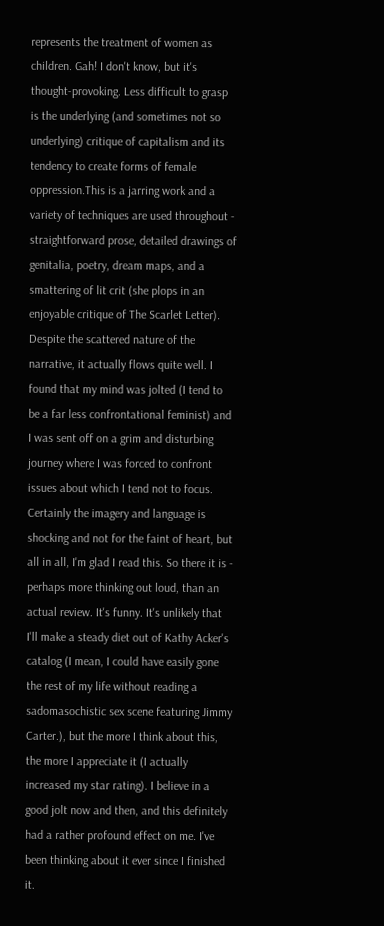represents the treatment of women as children. Gah! I don't know, but it's thought-provoking. Less difficult to grasp is the underlying (and sometimes not so underlying) critique of capitalism and its tendency to create forms of female oppression.This is a jarring work and a variety of techniques are used throughout - straightforward prose, detailed drawings of genitalia, poetry, dream maps, and a smattering of lit crit (she plops in an enjoyable critique of The Scarlet Letter). Despite the scattered nature of the narrative, it actually flows quite well. I found that my mind was jolted (I tend to be a far less confrontational feminist) and I was sent off on a grim and disturbing journey where I was forced to confront issues about which I tend not to focus. Certainly the imagery and language is shocking and not for the faint of heart, but all in all, I'm glad I read this. So there it is - perhaps more thinking out loud, than an actual review. It's funny. It's unlikely that I'll make a steady diet out of Kathy Acker's catalog (I mean, I could have easily gone the rest of my life without reading a sadomasochistic sex scene featuring Jimmy Carter.), but the more I think about this, the more I appreciate it (I actually increased my star rating). I believe in a good jolt now and then, and this definitely had a rather profound effect on me. I've been thinking about it ever since I finished it.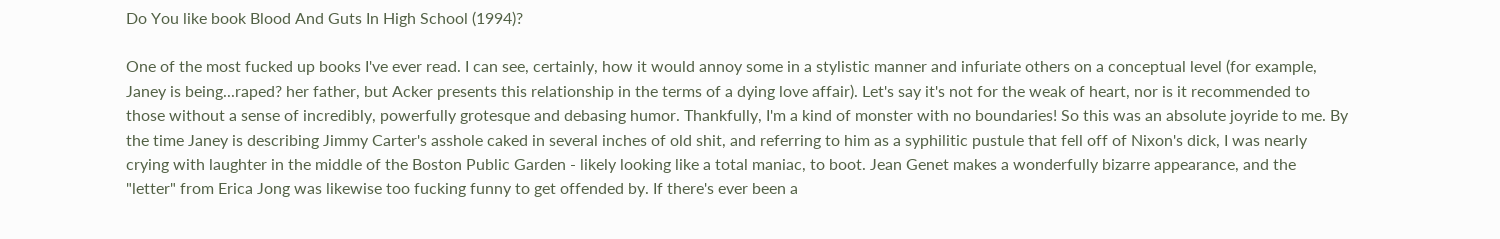Do You like book Blood And Guts In High School (1994)?

One of the most fucked up books I've ever read. I can see, certainly, how it would annoy some in a stylistic manner and infuriate others on a conceptual level (for example, Janey is being...raped? her father, but Acker presents this relationship in the terms of a dying love affair). Let's say it's not for the weak of heart, nor is it recommended to those without a sense of incredibly, powerfully grotesque and debasing humor. Thankfully, I'm a kind of monster with no boundaries! So this was an absolute joyride to me. By the time Janey is describing Jimmy Carter's asshole caked in several inches of old shit, and referring to him as a syphilitic pustule that fell off of Nixon's dick, I was nearly crying with laughter in the middle of the Boston Public Garden - likely looking like a total maniac, to boot. Jean Genet makes a wonderfully bizarre appearance, and the "letter" from Erica Jong was likewise too fucking funny to get offended by. If there's ever been a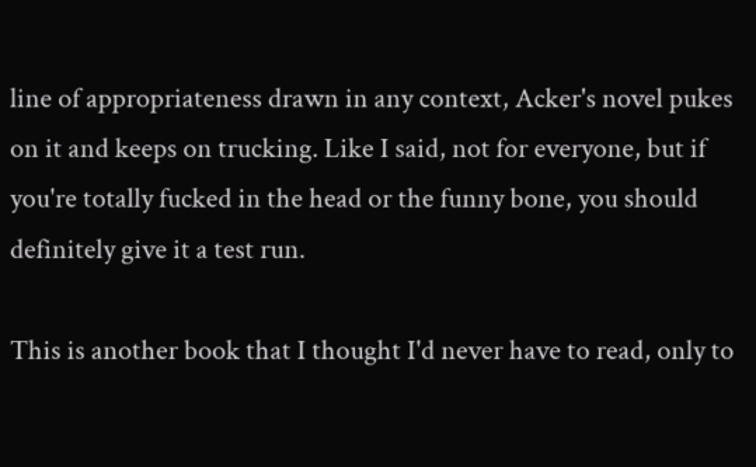line of appropriateness drawn in any context, Acker's novel pukes on it and keeps on trucking. Like I said, not for everyone, but if you're totally fucked in the head or the funny bone, you should definitely give it a test run.

This is another book that I thought I'd never have to read, only to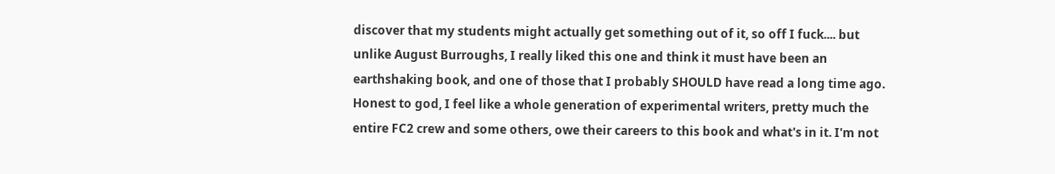discover that my students might actually get something out of it, so off I fuck.... but unlike August Burroughs, I really liked this one and think it must have been an earthshaking book, and one of those that I probably SHOULD have read a long time ago. Honest to god, I feel like a whole generation of experimental writers, pretty much the entire FC2 crew and some others, owe their careers to this book and what's in it. I'm not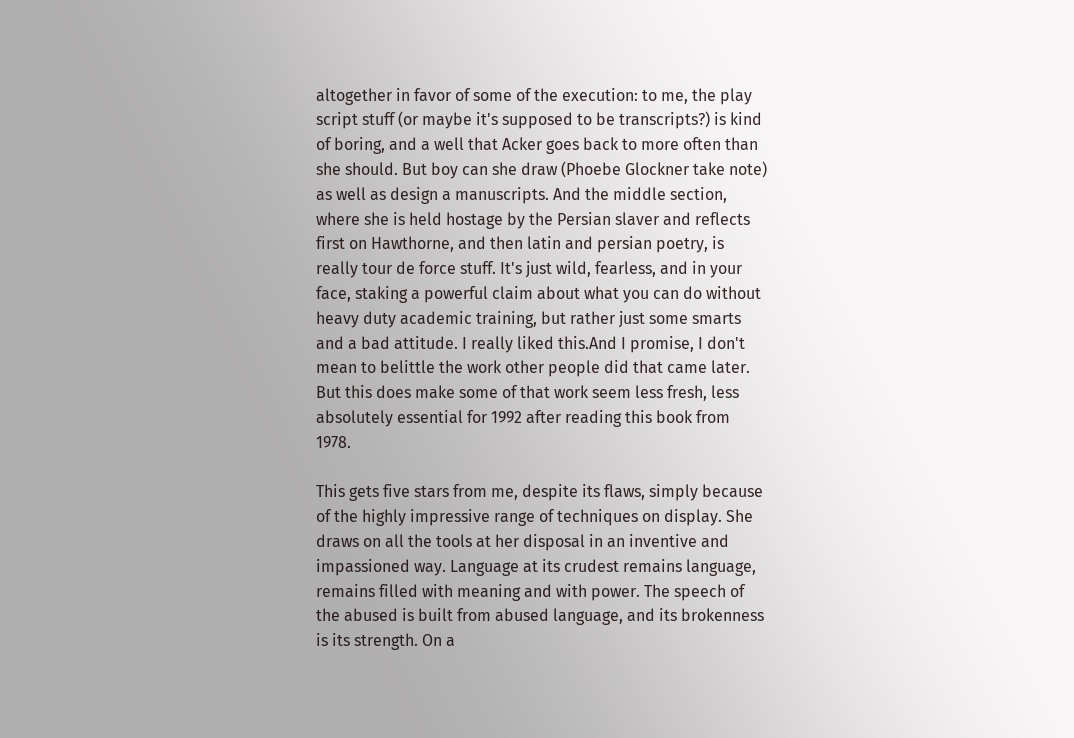altogether in favor of some of the execution: to me, the play script stuff (or maybe it's supposed to be transcripts?) is kind of boring, and a well that Acker goes back to more often than she should. But boy can she draw (Phoebe Glockner take note) as well as design a manuscripts. And the middle section, where she is held hostage by the Persian slaver and reflects first on Hawthorne, and then latin and persian poetry, is really tour de force stuff. It's just wild, fearless, and in your face, staking a powerful claim about what you can do without heavy duty academic training, but rather just some smarts and a bad attitude. I really liked this.And I promise, I don't mean to belittle the work other people did that came later. But this does make some of that work seem less fresh, less absolutely essential for 1992 after reading this book from 1978.

This gets five stars from me, despite its flaws, simply because of the highly impressive range of techniques on display. She draws on all the tools at her disposal in an inventive and impassioned way. Language at its crudest remains language, remains filled with meaning and with power. The speech of the abused is built from abused language, and its brokenness is its strength. On a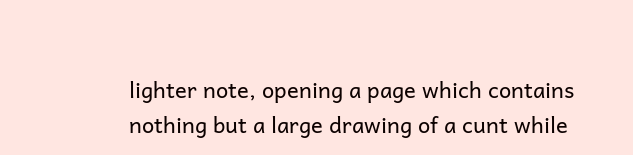lighter note, opening a page which contains nothing but a large drawing of a cunt while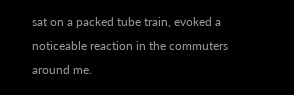sat on a packed tube train, evoked a noticeable reaction in the commuters around me.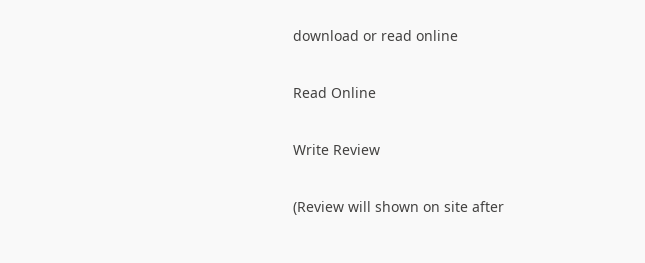download or read online

Read Online

Write Review

(Review will shown on site after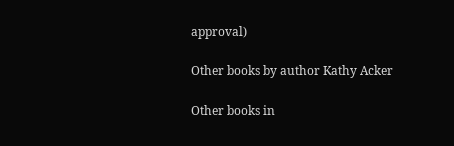approval)

Other books by author Kathy Acker

Other books in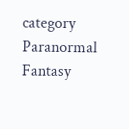category Paranormal Fantasy